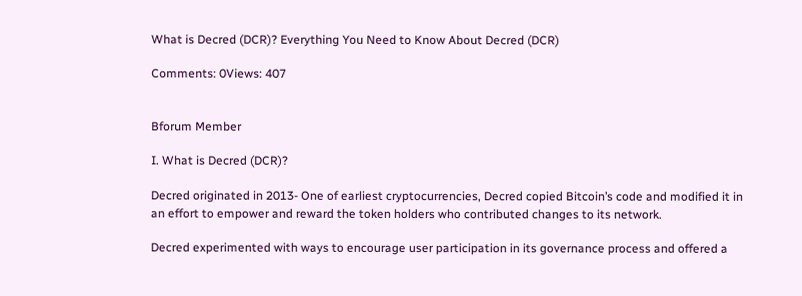What is Decred (DCR)? Everything You Need to Know About Decred (DCR)

Comments: 0Views: 407


Bforum Member

I. What is Decred (DCR)?

Decred originated in 2013- One of earliest cryptocurrencies, Decred copied Bitcoin’s code and modified it in an effort to empower and reward the token holders who contributed changes to its network.

Decred experimented with ways to encourage user participation in its governance process and offered a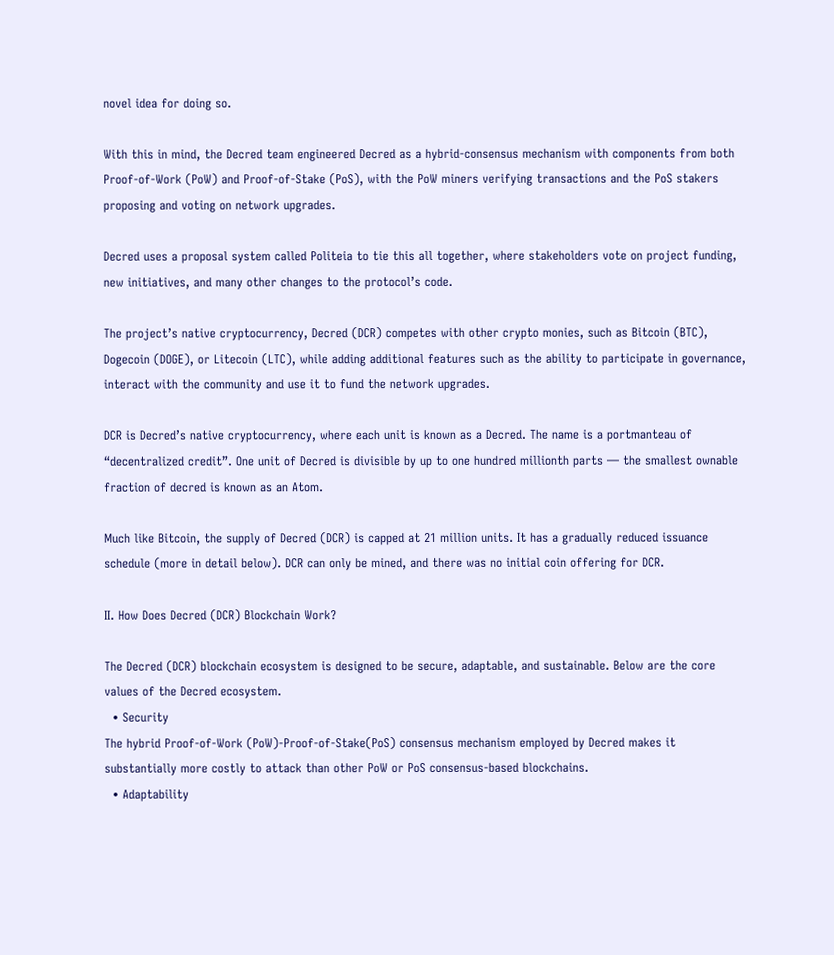novel idea for doing so.

With this in mind, the Decred team engineered Decred as a hybrid-consensus mechanism with components from both Proof-of-Work (PoW) and Proof-of-Stake (PoS), with the PoW miners verifying transactions and the PoS stakers proposing and voting on network upgrades.

Decred uses a proposal system called Politeia to tie this all together, where stakeholders vote on project funding, new initiatives, and many other changes to the protocol’s code.

The project’s native cryptocurrency, Decred (DCR) competes with other crypto monies, such as Bitcoin (BTC), Dogecoin (DOGE), or Litecoin (LTC), while adding additional features such as the ability to participate in governance, interact with the community and use it to fund the network upgrades.

DCR is Decred’s native cryptocurrency, where each unit is known as a Decred. The name is a portmanteau of “decentralized credit”. One unit of Decred is divisible by up to one hundred millionth parts — the smallest ownable fraction of decred is known as an Atom.

Much like Bitcoin, the supply of Decred (DCR) is capped at 21 million units. It has a gradually reduced issuance schedule (more in detail below). DCR can only be mined, and there was no initial coin offering for DCR.

II. How Does Decred (DCR) Blockchain Work?

The Decred (DCR) blockchain ecosystem is designed to be secure, adaptable, and sustainable. Below are the core values of the Decred ecosystem.
  • Security
The hybrid Proof-of-Work (PoW)-Proof-of-Stake(PoS) consensus mechanism employed by Decred makes it substantially more costly to attack than other PoW or PoS consensus-based blockchains.
  • Adaptability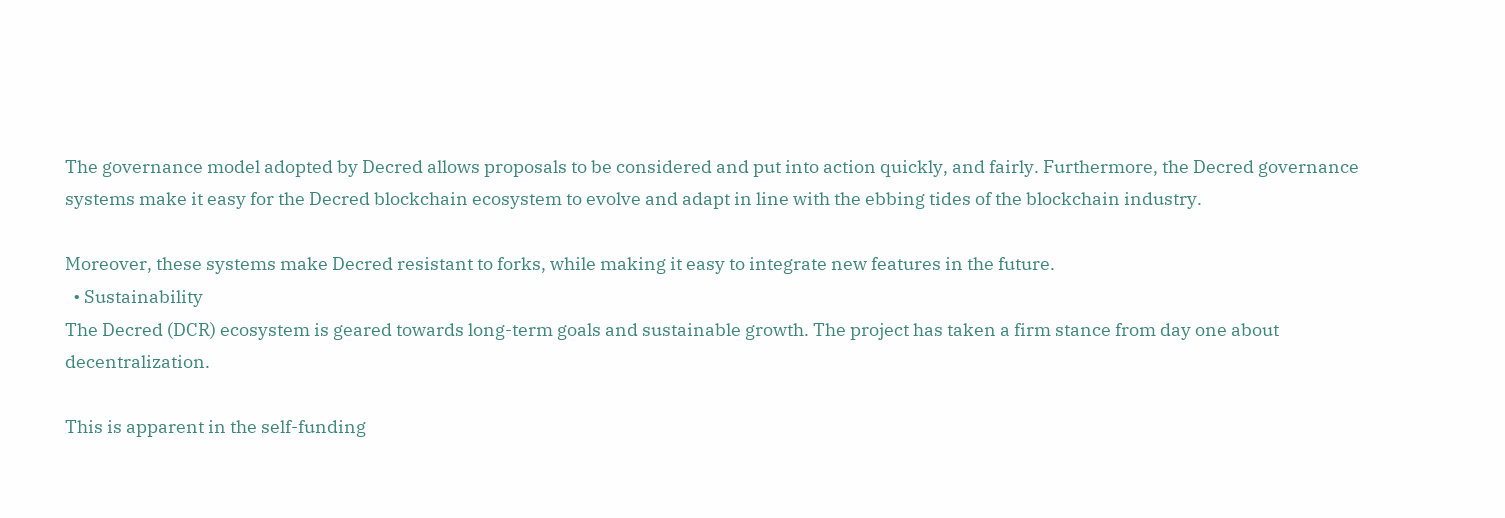The governance model adopted by Decred allows proposals to be considered and put into action quickly, and fairly. Furthermore, the Decred governance systems make it easy for the Decred blockchain ecosystem to evolve and adapt in line with the ebbing tides of the blockchain industry.

Moreover, these systems make Decred resistant to forks, while making it easy to integrate new features in the future.
  • Sustainability
The Decred (DCR) ecosystem is geared towards long-term goals and sustainable growth. The project has taken a firm stance from day one about decentralization.

This is apparent in the self-funding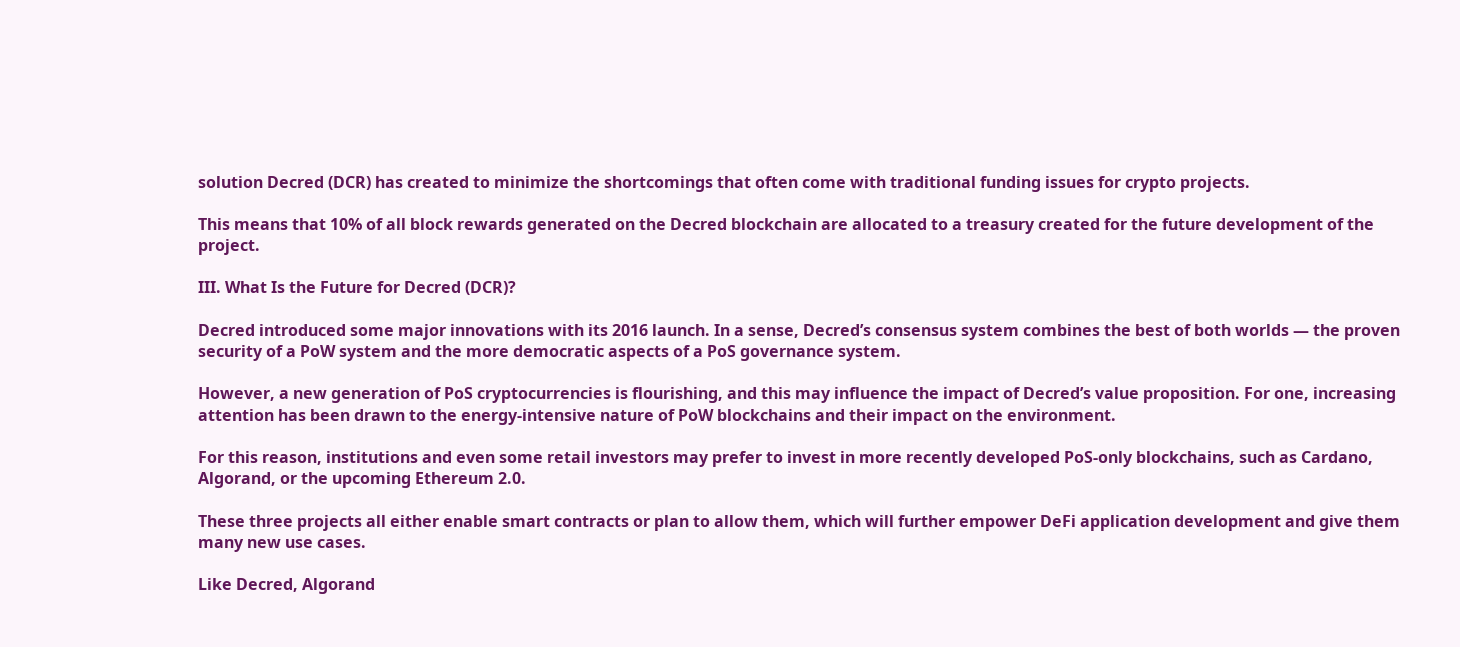solution Decred (DCR) has created to minimize the shortcomings that often come with traditional funding issues for crypto projects.

This means that 10% of all block rewards generated on the Decred blockchain are allocated to a treasury created for the future development of the project.

III. What Is the Future for Decred (DCR)?

Decred introduced some major innovations with its 2016 launch. In a sense, Decred’s consensus system combines the best of both worlds — the proven security of a PoW system and the more democratic aspects of a PoS governance system.

However, a new generation of PoS cryptocurrencies is flourishing, and this may influence the impact of Decred’s value proposition. For one, increasing attention has been drawn to the energy-intensive nature of PoW blockchains and their impact on the environment.

For this reason, institutions and even some retail investors may prefer to invest in more recently developed PoS-only blockchains, such as Cardano, Algorand, or the upcoming Ethereum 2.0.

These three projects all either enable smart contracts or plan to allow them, which will further empower DeFi application development and give them many new use cases.

Like Decred, Algorand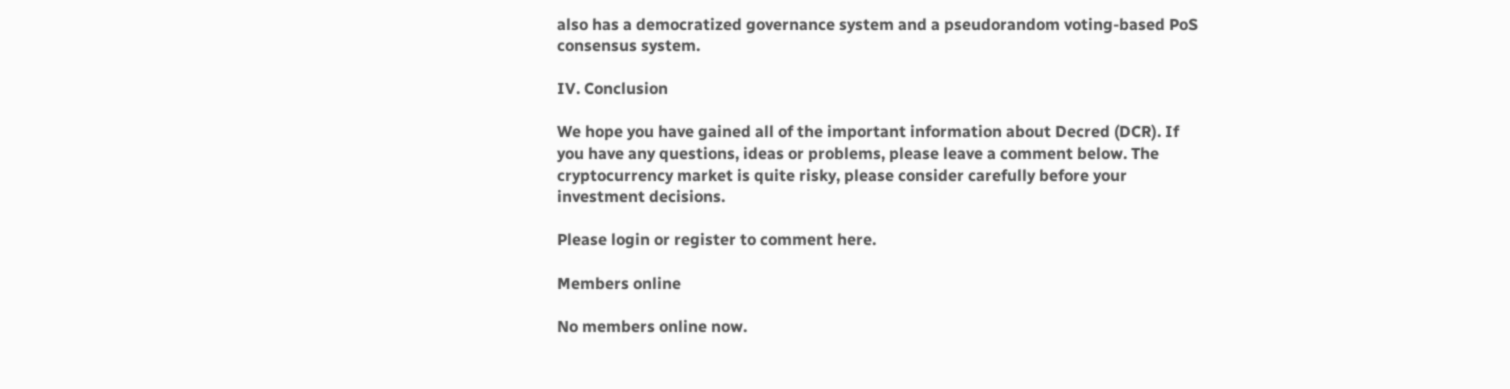also has a democratized governance system and a pseudorandom voting-based PoS consensus system.

IV. Conclusion

We hope you have gained all of the important information about Decred (DCR). If you have any questions, ideas or problems, please leave a comment below. The cryptocurrency market is quite risky, please consider carefully before your investment decisions.

Please login or register to comment here.

Members online

No members online now.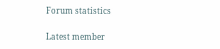Forum statistics

Latest member